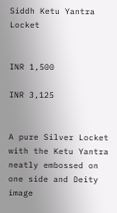Siddh Ketu Yantra Locket


INR 1,500

INR 3,125


A pure Silver Locket with the Ketu Yantra neatly embossed on one side and Deity image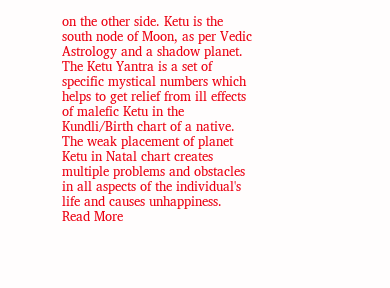on the other side. Ketu is the south node of Moon, as per Vedic Astrology and a shadow planet. The Ketu Yantra is a set of specific mystical numbers which helps to get relief from ill effects of malefic Ketu in the Kundli/Birth chart of a native. The weak placement of planet Ketu in Natal chart creates multiple problems and obstacles in all aspects of the individual's life and causes unhappiness. Read More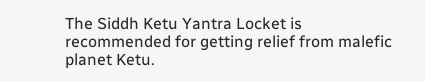The Siddh Ketu Yantra Locket is recommended for getting relief from malefic planet Ketu.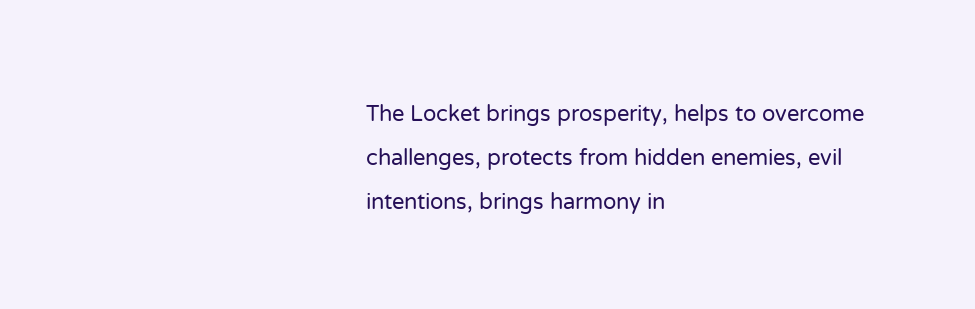The Locket brings prosperity, helps to overcome challenges, protects from hidden enemies, evil intentions, brings harmony in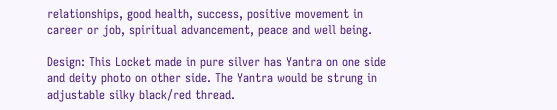relationships, good health, success, positive movement in career or job, spiritual advancement, peace and well being.

Design: This Locket made in pure silver has Yantra on one side and deity photo on other side. The Yantra would be strung in adjustable silky black/red thread.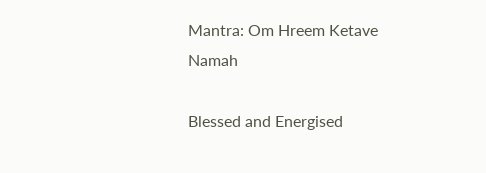Mantra: Om Hreem Ketave Namah

Blessed and Energised